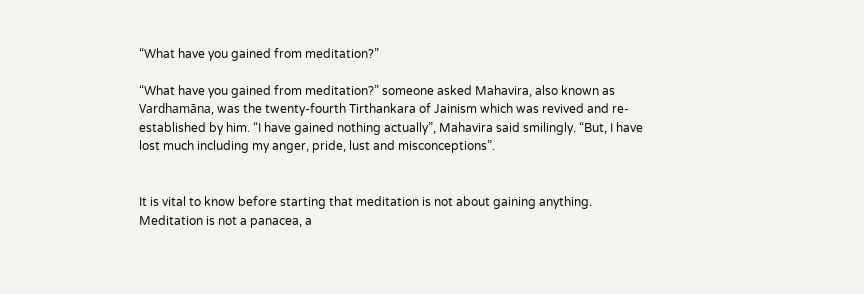“What have you gained from meditation?”

“What have you gained from meditation?” someone asked Mahavira, also known as Vardhamāna, was the twenty-fourth Tirthankara of Jainism which was revived and re-established by him. “I have gained nothing actually”, Mahavira said smilingly. “But, I have lost much including my anger, pride, lust and misconceptions”.


It is vital to know before starting that meditation is not about gaining anything. Meditation is not a panacea, a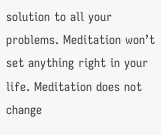solution to all your problems. Meditation won’t set anything right in your life. Meditation does not change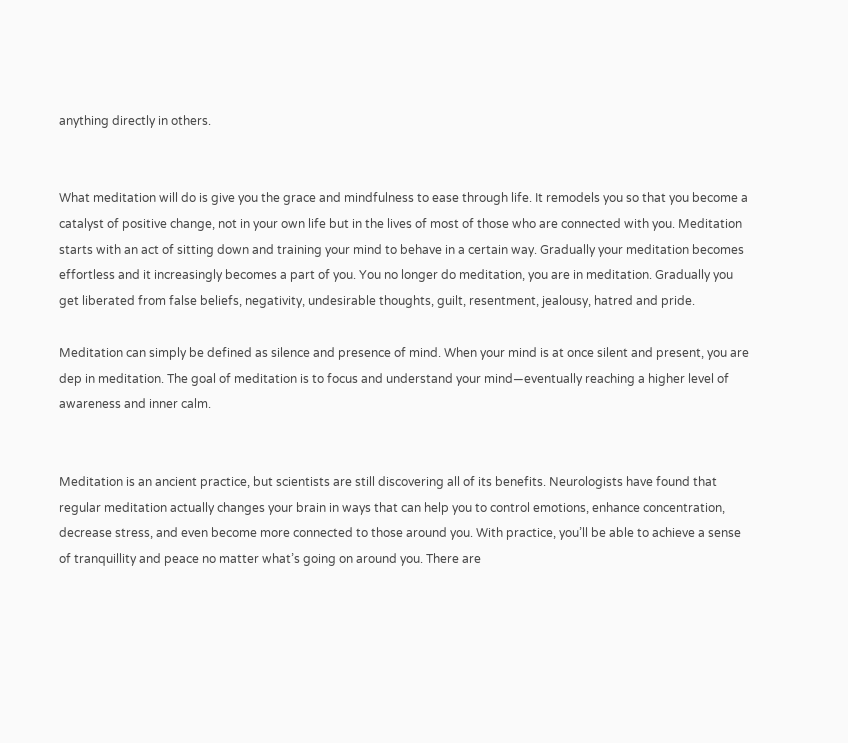anything directly in others.


What meditation will do is give you the grace and mindfulness to ease through life. It remodels you so that you become a catalyst of positive change, not in your own life but in the lives of most of those who are connected with you. Meditation starts with an act of sitting down and training your mind to behave in a certain way. Gradually your meditation becomes effortless and it increasingly becomes a part of you. You no longer do meditation, you are in meditation. Gradually you get liberated from false beliefs, negativity, undesirable thoughts, guilt, resentment, jealousy, hatred and pride.

Meditation can simply be defined as silence and presence of mind. When your mind is at once silent and present, you are dep in meditation. The goal of meditation is to focus and understand your mind—eventually reaching a higher level of awareness and inner calm.


Meditation is an ancient practice, but scientists are still discovering all of its benefits. Neurologists have found that regular meditation actually changes your brain in ways that can help you to control emotions, enhance concentration, decrease stress, and even become more connected to those around you. With practice, you’ll be able to achieve a sense of tranquillity and peace no matter what’s going on around you. There are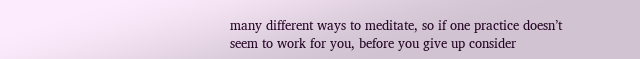many different ways to meditate, so if one practice doesn’t seem to work for you, before you give up consider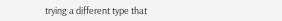trying a different type that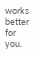works better for you.